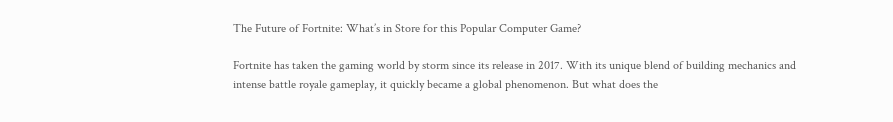The Future of Fortnite: What’s in Store for this Popular Computer Game?

Fortnite has taken the gaming world by storm since its release in 2017. With its unique blend of building mechanics and intense battle royale gameplay, it quickly became a global phenomenon. But what does the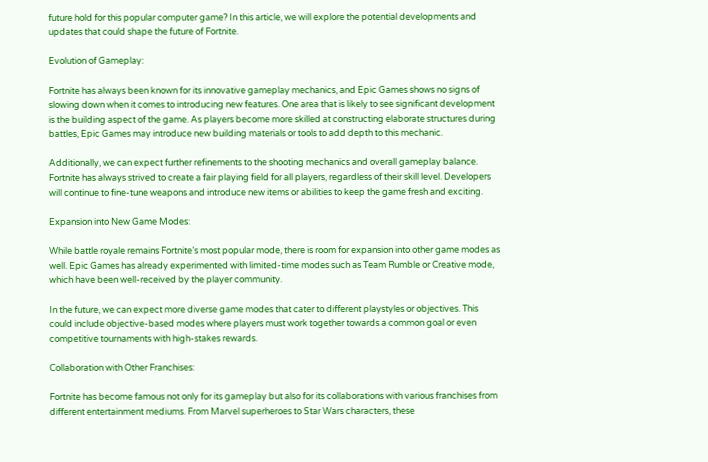future hold for this popular computer game? In this article, we will explore the potential developments and updates that could shape the future of Fortnite.

Evolution of Gameplay:

Fortnite has always been known for its innovative gameplay mechanics, and Epic Games shows no signs of slowing down when it comes to introducing new features. One area that is likely to see significant development is the building aspect of the game. As players become more skilled at constructing elaborate structures during battles, Epic Games may introduce new building materials or tools to add depth to this mechanic.

Additionally, we can expect further refinements to the shooting mechanics and overall gameplay balance. Fortnite has always strived to create a fair playing field for all players, regardless of their skill level. Developers will continue to fine-tune weapons and introduce new items or abilities to keep the game fresh and exciting.

Expansion into New Game Modes:

While battle royale remains Fortnite’s most popular mode, there is room for expansion into other game modes as well. Epic Games has already experimented with limited-time modes such as Team Rumble or Creative mode, which have been well-received by the player community.

In the future, we can expect more diverse game modes that cater to different playstyles or objectives. This could include objective-based modes where players must work together towards a common goal or even competitive tournaments with high-stakes rewards.

Collaboration with Other Franchises:

Fortnite has become famous not only for its gameplay but also for its collaborations with various franchises from different entertainment mediums. From Marvel superheroes to Star Wars characters, these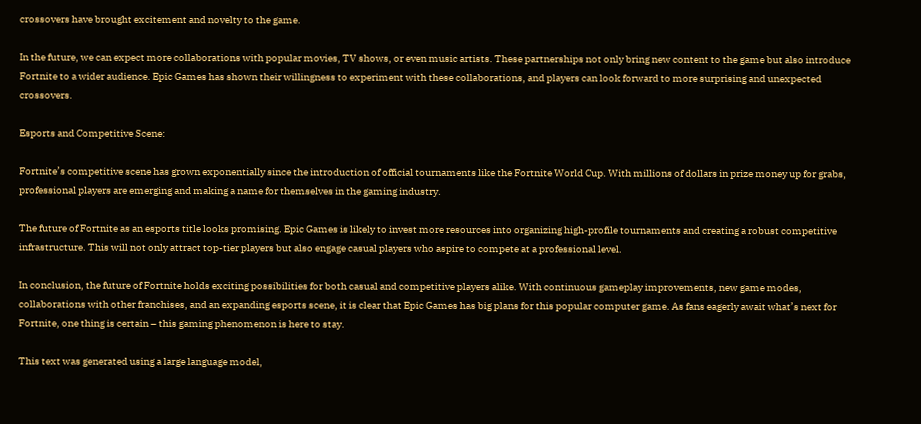crossovers have brought excitement and novelty to the game.

In the future, we can expect more collaborations with popular movies, TV shows, or even music artists. These partnerships not only bring new content to the game but also introduce Fortnite to a wider audience. Epic Games has shown their willingness to experiment with these collaborations, and players can look forward to more surprising and unexpected crossovers.

Esports and Competitive Scene:

Fortnite’s competitive scene has grown exponentially since the introduction of official tournaments like the Fortnite World Cup. With millions of dollars in prize money up for grabs, professional players are emerging and making a name for themselves in the gaming industry.

The future of Fortnite as an esports title looks promising. Epic Games is likely to invest more resources into organizing high-profile tournaments and creating a robust competitive infrastructure. This will not only attract top-tier players but also engage casual players who aspire to compete at a professional level.

In conclusion, the future of Fortnite holds exciting possibilities for both casual and competitive players alike. With continuous gameplay improvements, new game modes, collaborations with other franchises, and an expanding esports scene, it is clear that Epic Games has big plans for this popular computer game. As fans eagerly await what’s next for Fortnite, one thing is certain – this gaming phenomenon is here to stay.

This text was generated using a large language model,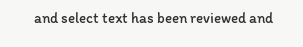and select text has been reviewed and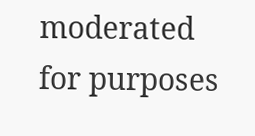moderated for purposes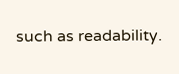such as readability.